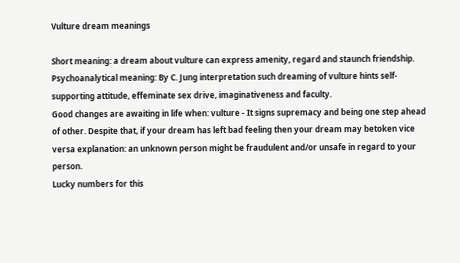Vulture dream meanings

Short meaning: a dream about vulture can express amenity, regard and staunch friendship.
Psychoanalytical meaning: By C. Jung interpretation such dreaming of vulture hints self-supporting attitude, effeminate sex drive, imaginativeness and faculty.
Good changes are awaiting in life when: vulture - It signs supremacy and being one step ahead of other. Despite that, if your dream has left bad feeling then your dream may betoken vice versa explanation: an unknown person might be fraudulent and/or unsafe in regard to your person.
Lucky numbers for this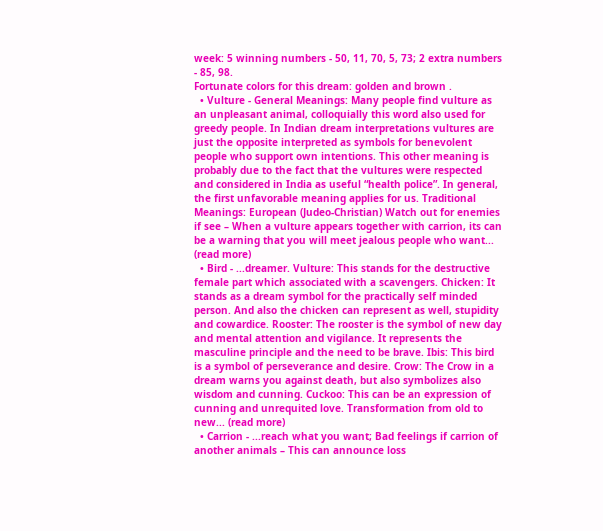week: 5 winning numbers - 50, 11, 70, 5, 73; 2 extra numbers - 85, 98.
Fortunate colors for this dream: golden and brown .
  • Vulture - General Meanings: Many people find vulture as an unpleasant animal, colloquially this word also used for greedy people. In Indian dream interpretations vultures are just the opposite interpreted as symbols for benevolent people who support own intentions. This other meaning is probably due to the fact that the vultures were respected and considered in India as useful “health police”. In general, the first unfavorable meaning applies for us. Traditional Meanings: European (Judeo-Christian) Watch out for enemies if see – When a vulture appears together with carrion, its can be a warning that you will meet jealous people who want... (read more)
  • Bird - ...dreamer. Vulture: This stands for the destructive female part which associated with a scavengers. Chicken: It stands as a dream symbol for the practically self minded person. And also the chicken can represent as well, stupidity and cowardice. Rooster: The rooster is the symbol of new day and mental attention and vigilance. It represents the masculine principle and the need to be brave. Ibis: This bird is a symbol of perseverance and desire. Crow: The Crow in a dream warns you against death, but also symbolizes also wisdom and cunning. Cuckoo: This can be an expression of cunning and unrequited love. Transformation from old to new... (read more)
  • Carrion - ...reach what you want; Bad feelings if carrion of another animals – This can announce loss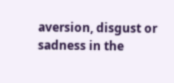aversion, disgust or sadness in the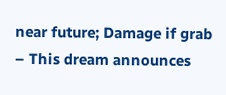near future; Damage if grab – This dream announces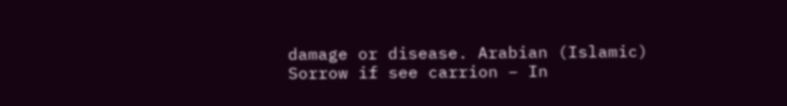damage or disease. Arabian (Islamic) Sorrow if see carrion – In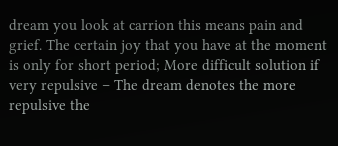dream you look at carrion this means pain and grief. The certain joy that you have at the moment is only for short period; More difficult solution if very repulsive – The dream denotes the more repulsive the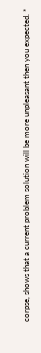corpse, shows that a current problem solution will be more unpleasant then you expected. *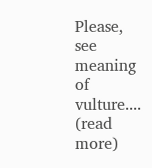Please, see meaning of vulture.... (read more)